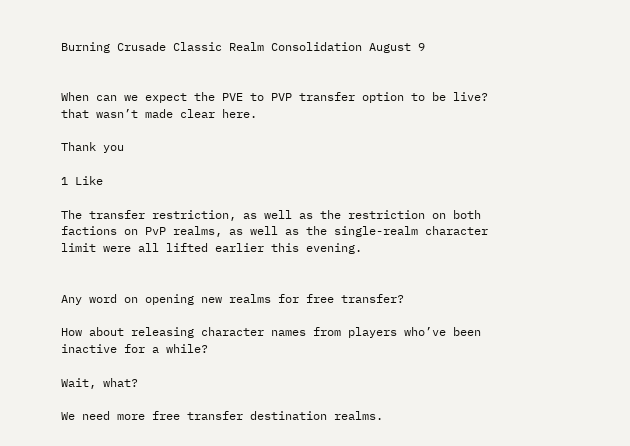Burning Crusade Classic Realm Consolidation August 9


When can we expect the PVE to PVP transfer option to be live? that wasn’t made clear here.

Thank you

1 Like

The transfer restriction, as well as the restriction on both factions on PvP realms, as well as the single-realm character limit were all lifted earlier this evening.


Any word on opening new realms for free transfer?

How about releasing character names from players who’ve been inactive for a while?

Wait, what?

We need more free transfer destination realms.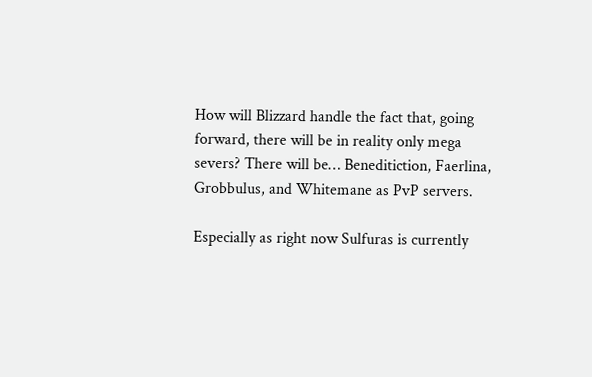How will Blizzard handle the fact that, going forward, there will be in reality only mega severs? There will be… Beneditiction, Faerlina, Grobbulus, and Whitemane as PvP servers.

Especially as right now Sulfuras is currently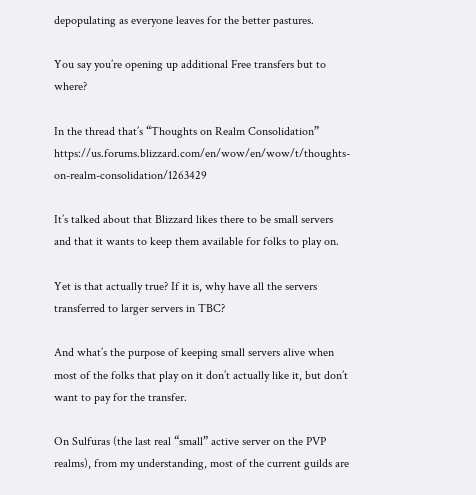depopulating as everyone leaves for the better pastures.

You say you’re opening up additional Free transfers but to where?

In the thread that’s “Thoughts on Realm Consolidation” https://us.forums.blizzard.com/en/wow/en/wow/t/thoughts-on-realm-consolidation/1263429

It’s talked about that Blizzard likes there to be small servers and that it wants to keep them available for folks to play on.

Yet is that actually true? If it is, why have all the servers transferred to larger servers in TBC?

And what’s the purpose of keeping small servers alive when most of the folks that play on it don’t actually like it, but don’t want to pay for the transfer.

On Sulfuras (the last real “small” active server on the PVP realms), from my understanding, most of the current guilds are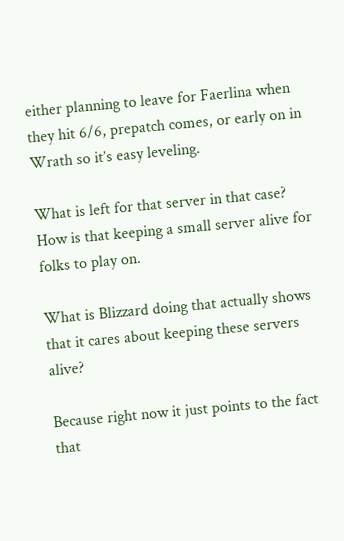either planning to leave for Faerlina when they hit 6/6, prepatch comes, or early on in Wrath so it’s easy leveling.

What is left for that server in that case? How is that keeping a small server alive for folks to play on.

What is Blizzard doing that actually shows that it cares about keeping these servers alive?

Because right now it just points to the fact that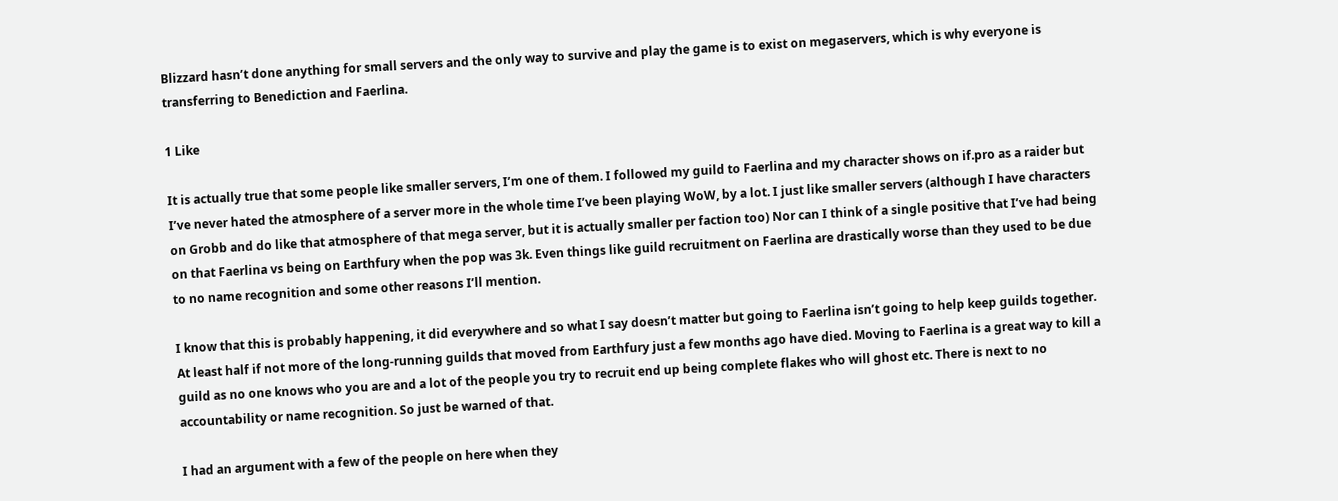Blizzard hasn’t done anything for small servers and the only way to survive and play the game is to exist on megaservers, which is why everyone is transferring to Benediction and Faerlina.

1 Like

It is actually true that some people like smaller servers, I’m one of them. I followed my guild to Faerlina and my character shows on if.pro as a raider but I’ve never hated the atmosphere of a server more in the whole time I’ve been playing WoW, by a lot. I just like smaller servers (although I have characters on Grobb and do like that atmosphere of that mega server, but it is actually smaller per faction too) Nor can I think of a single positive that I’ve had being on that Faerlina vs being on Earthfury when the pop was 3k. Even things like guild recruitment on Faerlina are drastically worse than they used to be due to no name recognition and some other reasons I’ll mention.

I know that this is probably happening, it did everywhere and so what I say doesn’t matter but going to Faerlina isn’t going to help keep guilds together. At least half if not more of the long-running guilds that moved from Earthfury just a few months ago have died. Moving to Faerlina is a great way to kill a guild as no one knows who you are and a lot of the people you try to recruit end up being complete flakes who will ghost etc. There is next to no accountability or name recognition. So just be warned of that.

I had an argument with a few of the people on here when they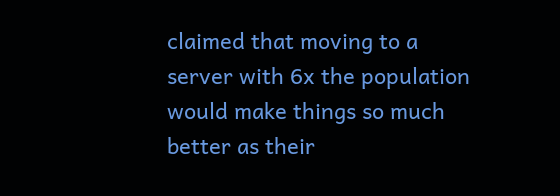claimed that moving to a server with 6x the population would make things so much better as their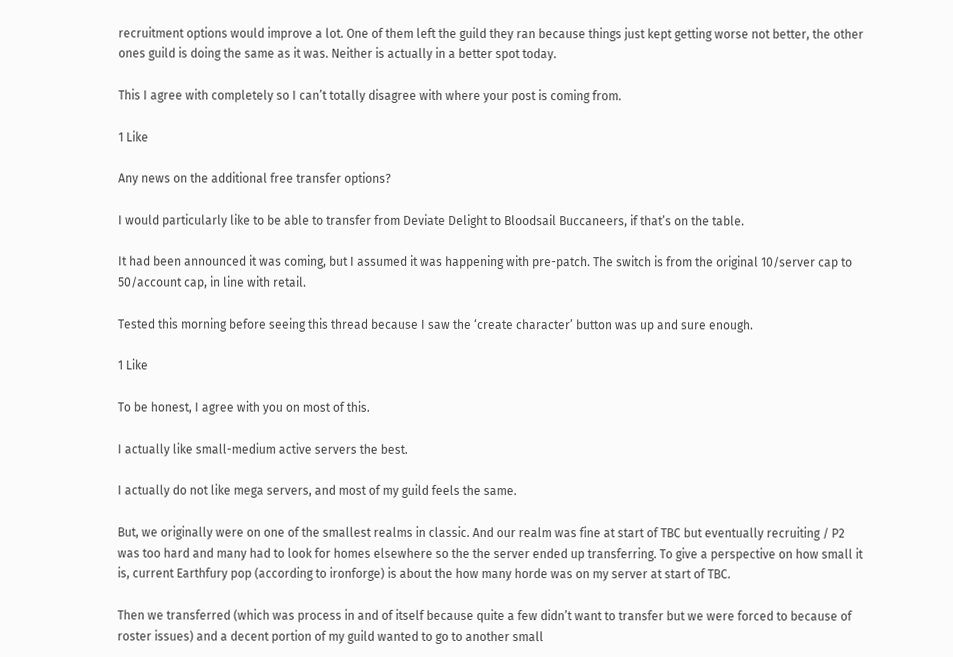recruitment options would improve a lot. One of them left the guild they ran because things just kept getting worse not better, the other ones guild is doing the same as it was. Neither is actually in a better spot today.

This I agree with completely so I can’t totally disagree with where your post is coming from.

1 Like

Any news on the additional free transfer options?

I would particularly like to be able to transfer from Deviate Delight to Bloodsail Buccaneers, if that’s on the table.

It had been announced it was coming, but I assumed it was happening with pre-patch. The switch is from the original 10/server cap to 50/account cap, in line with retail.

Tested this morning before seeing this thread because I saw the ‘create character’ button was up and sure enough.

1 Like

To be honest, I agree with you on most of this.

I actually like small-medium active servers the best.

I actually do not like mega servers, and most of my guild feels the same.

But, we originally were on one of the smallest realms in classic. And our realm was fine at start of TBC but eventually recruiting / P2 was too hard and many had to look for homes elsewhere so the the server ended up transferring. To give a perspective on how small it is, current Earthfury pop (according to ironforge) is about the how many horde was on my server at start of TBC.

Then we transferred (which was process in and of itself because quite a few didn’t want to transfer but we were forced to because of roster issues) and a decent portion of my guild wanted to go to another small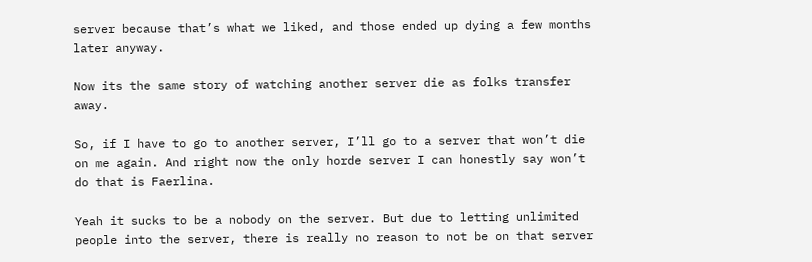server because that’s what we liked, and those ended up dying a few months later anyway.

Now its the same story of watching another server die as folks transfer away.

So, if I have to go to another server, I’ll go to a server that won’t die on me again. And right now the only horde server I can honestly say won’t do that is Faerlina.

Yeah it sucks to be a nobody on the server. But due to letting unlimited people into the server, there is really no reason to not be on that server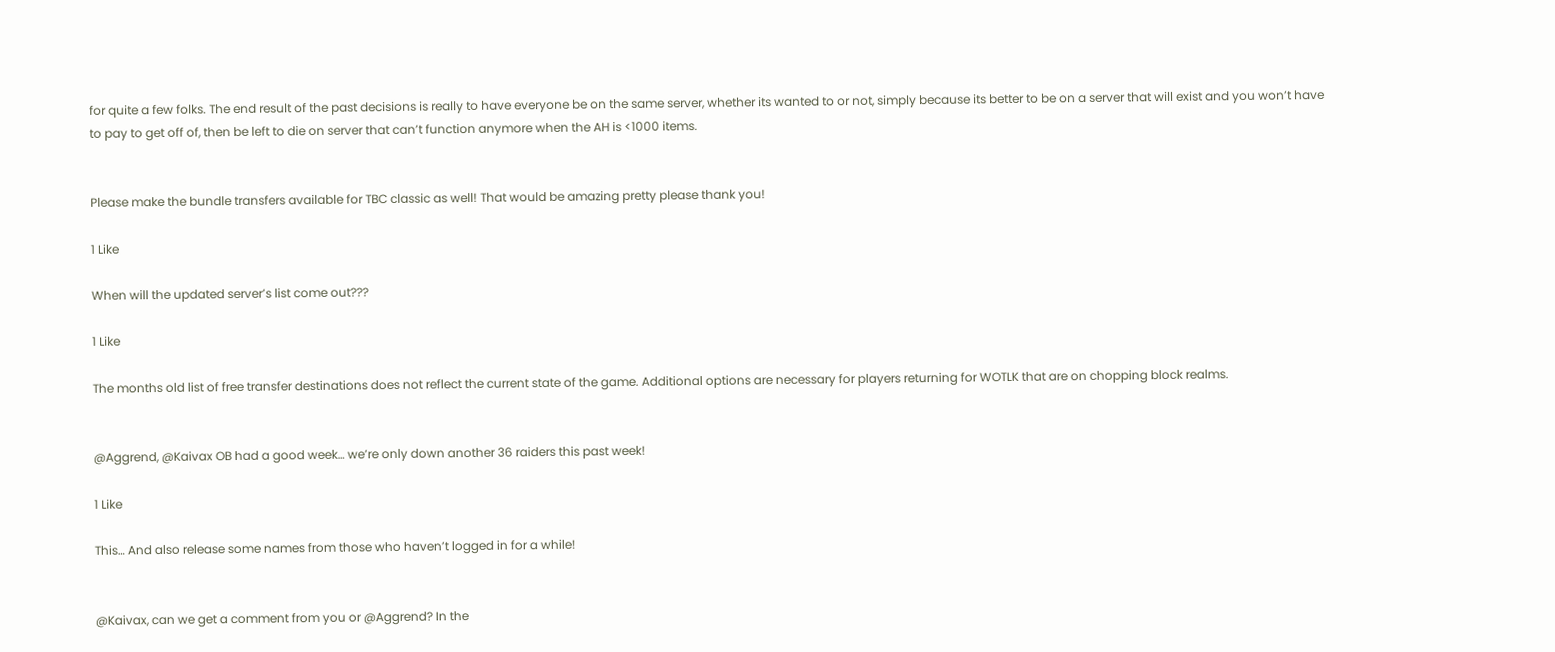for quite a few folks. The end result of the past decisions is really to have everyone be on the same server, whether its wanted to or not, simply because its better to be on a server that will exist and you won’t have to pay to get off of, then be left to die on server that can’t function anymore when the AH is <1000 items.


Please make the bundle transfers available for TBC classic as well! That would be amazing pretty please thank you!

1 Like

When will the updated server’s list come out???

1 Like

The months old list of free transfer destinations does not reflect the current state of the game. Additional options are necessary for players returning for WOTLK that are on chopping block realms.


@Aggrend, @Kaivax OB had a good week… we’re only down another 36 raiders this past week!

1 Like

This… And also release some names from those who haven’t logged in for a while!


@Kaivax, can we get a comment from you or @Aggrend? In the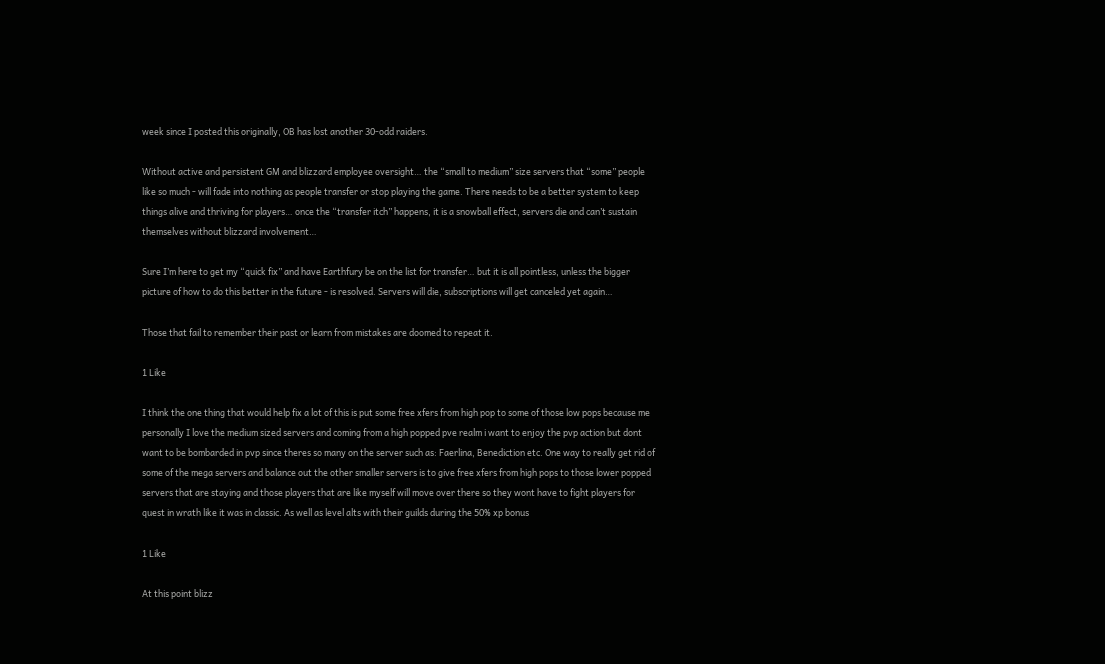week since I posted this originally, OB has lost another 30-odd raiders.

Without active and persistent GM and blizzard employee oversight… the “small to medium” size servers that “some” people like so much - will fade into nothing as people transfer or stop playing the game. There needs to be a better system to keep things alive and thriving for players… once the “transfer itch” happens, it is a snowball effect, servers die and can’t sustain themselves without blizzard involvement…

Sure I’m here to get my “quick fix” and have Earthfury be on the list for transfer… but it is all pointless, unless the bigger picture of how to do this better in the future - is resolved. Servers will die, subscriptions will get canceled yet again…

Those that fail to remember their past or learn from mistakes are doomed to repeat it.

1 Like

I think the one thing that would help fix a lot of this is put some free xfers from high pop to some of those low pops because me personally I love the medium sized servers and coming from a high popped pve realm i want to enjoy the pvp action but dont want to be bombarded in pvp since theres so many on the server such as: Faerlina, Benediction etc. One way to really get rid of some of the mega servers and balance out the other smaller servers is to give free xfers from high pops to those lower popped servers that are staying and those players that are like myself will move over there so they wont have to fight players for quest in wrath like it was in classic. As well as level alts with their guilds during the 50% xp bonus

1 Like

At this point blizz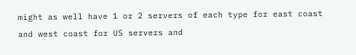might as well have 1 or 2 servers of each type for east coast and west coast for US servers and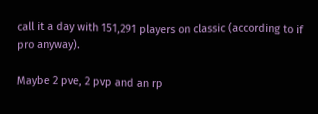call it a day with 151,291 players on classic (according to if pro anyway).

Maybe 2 pve, 2 pvp and an rp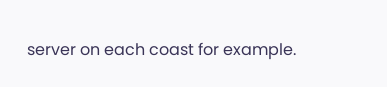server on each coast for example.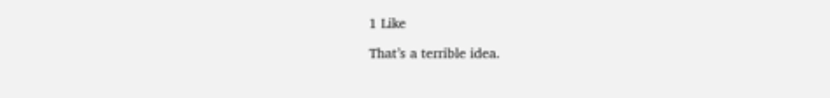1 Like

That’s a terrible idea.